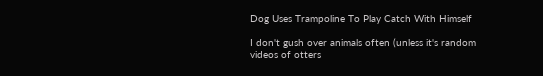Dog Uses Trampoline To Play Catch With Himself

I don't gush over animals often (unless it's random videos of otters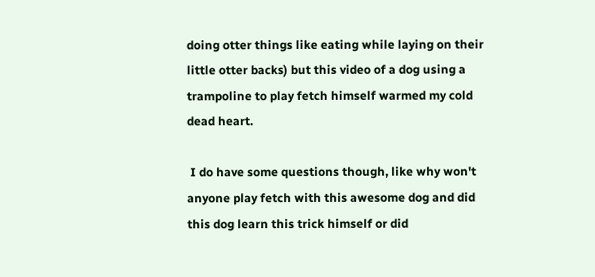doing otter things like eating while laying on their little otter backs) but this video of a dog using a trampoline to play fetch himself warmed my cold dead heart.

 I do have some questions though, like why won't anyone play fetch with this awesome dog and did this dog learn this trick himself or did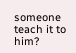someone teach it to him?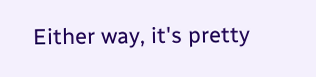Either way, it's pretty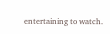entertaining to watch.